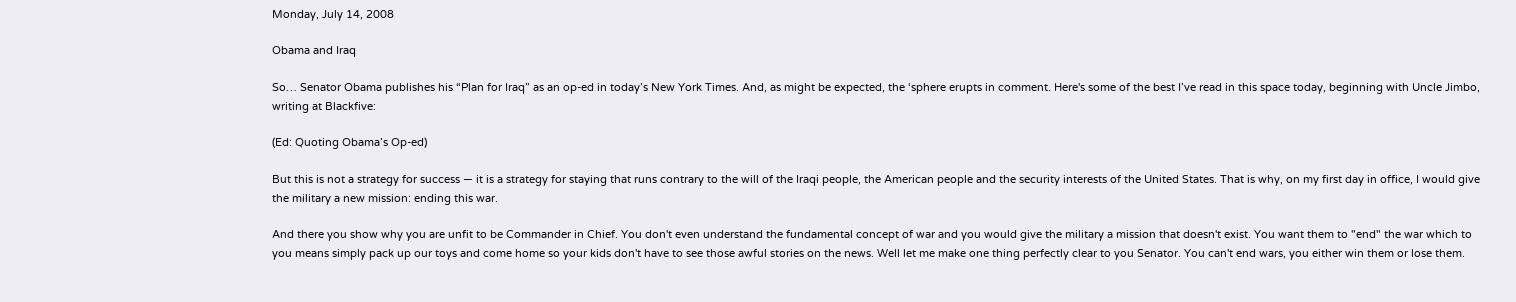Monday, July 14, 2008

Obama and Iraq

So… Senator Obama publishes his “Plan for Iraq” as an op-ed in today’s New York Times. And, as might be expected, the ‘sphere erupts in comment. Here's some of the best I’ve read in this space today, beginning with Uncle Jimbo, writing at Blackfive:

(Ed: Quoting Obama’s Op-ed)

But this is not a strategy for success — it is a strategy for staying that runs contrary to the will of the Iraqi people, the American people and the security interests of the United States. That is why, on my first day in office, I would give the military a new mission: ending this war.

And there you show why you are unfit to be Commander in Chief. You don't even understand the fundamental concept of war and you would give the military a mission that doesn't exist. You want them to "end" the war which to you means simply pack up our toys and come home so your kids don't have to see those awful stories on the news. Well let me make one thing perfectly clear to you Senator. You can't end wars, you either win them or lose them.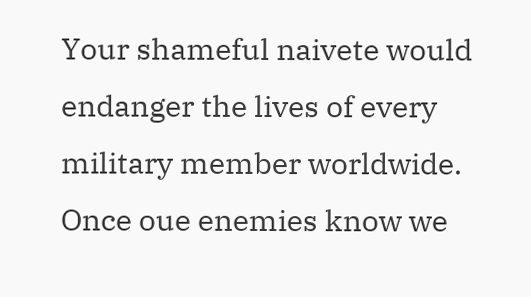Your shameful naivete would endanger the lives of every military member worldwide. Once oue enemies know we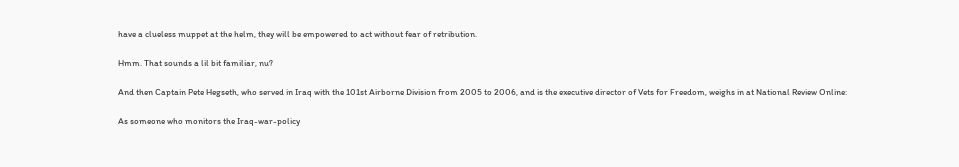have a clueless muppet at the helm, they will be empowered to act without fear of retribution.

Hmm. That sounds a lil bit familiar, nu?

And then Captain Pete Hegseth, who served in Iraq with the 101st Airborne Division from 2005 to 2006, and is the executive director of Vets for Freedom, weighs in at National Review Online:

As someone who monitors the Iraq-war-policy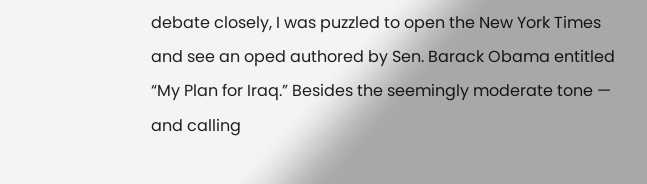debate closely, I was puzzled to open the New York Times and see an oped authored by Sen. Barack Obama entitled “My Plan for Iraq.” Besides the seemingly moderate tone — and calling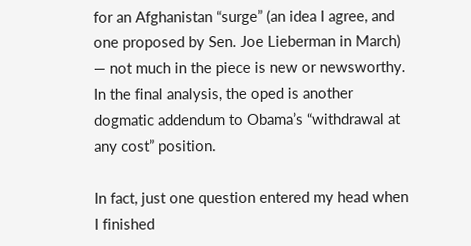for an Afghanistan “surge” (an idea I agree, and one proposed by Sen. Joe Lieberman in March) — not much in the piece is new or newsworthy. In the final analysis, the oped is another dogmatic addendum to Obama’s “withdrawal at any cost” position.

In fact, just one question entered my head when I finished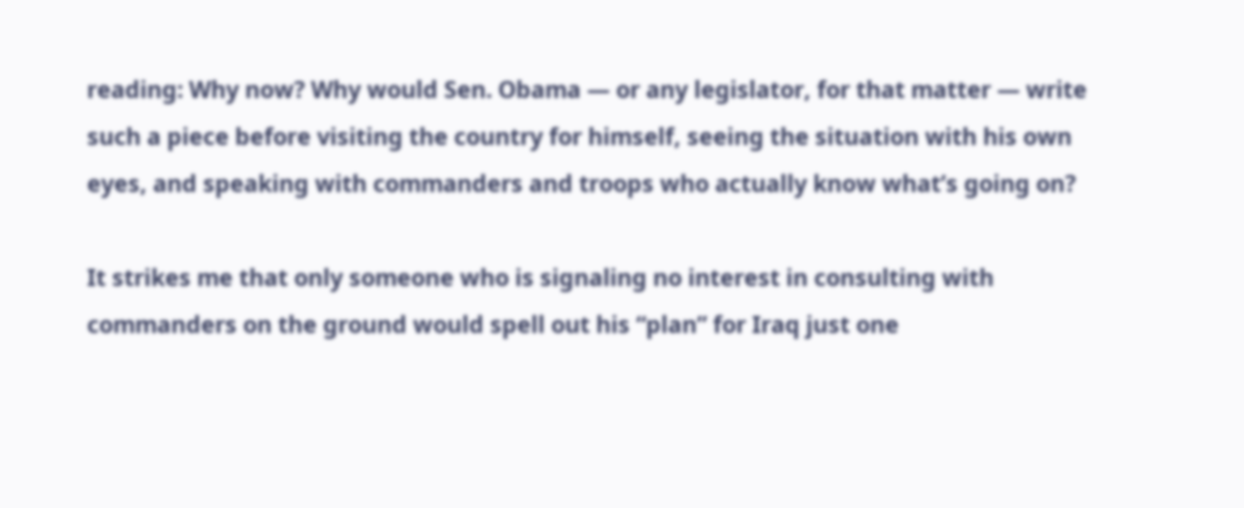reading: Why now? Why would Sen. Obama — or any legislator, for that matter — write such a piece before visiting the country for himself, seeing the situation with his own eyes, and speaking with commanders and troops who actually know what’s going on?

It strikes me that only someone who is signaling no interest in consulting with commanders on the ground would spell out his “plan” for Iraq just one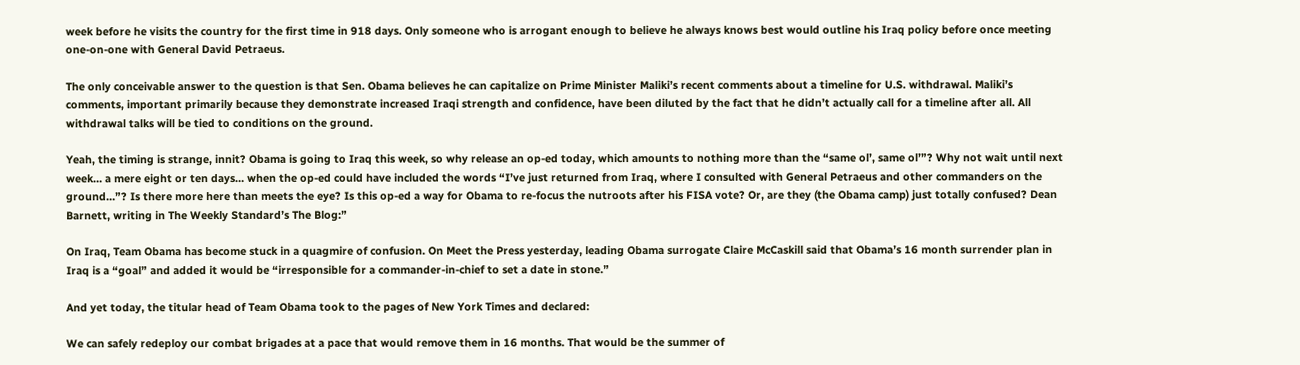week before he visits the country for the first time in 918 days. Only someone who is arrogant enough to believe he always knows best would outline his Iraq policy before once meeting one-on-one with General David Petraeus.

The only conceivable answer to the question is that Sen. Obama believes he can capitalize on Prime Minister Maliki’s recent comments about a timeline for U.S. withdrawal. Maliki’s comments, important primarily because they demonstrate increased Iraqi strength and confidence, have been diluted by the fact that he didn’t actually call for a timeline after all. All withdrawal talks will be tied to conditions on the ground.

Yeah, the timing is strange, innit? Obama is going to Iraq this week, so why release an op-ed today, which amounts to nothing more than the “same ol’, same ol’”? Why not wait until next week… a mere eight or ten days… when the op-ed could have included the words “I’ve just returned from Iraq, where I consulted with General Petraeus and other commanders on the ground…”? Is there more here than meets the eye? Is this op-ed a way for Obama to re-focus the nutroots after his FISA vote? Or, are they (the Obama camp) just totally confused? Dean Barnett, writing in The Weekly Standard’s The Blog:”

On Iraq, Team Obama has become stuck in a quagmire of confusion. On Meet the Press yesterday, leading Obama surrogate Claire McCaskill said that Obama’s 16 month surrender plan in Iraq is a “goal” and added it would be “irresponsible for a commander-in-chief to set a date in stone.”

And yet today, the titular head of Team Obama took to the pages of New York Times and declared:

We can safely redeploy our combat brigades at a pace that would remove them in 16 months. That would be the summer of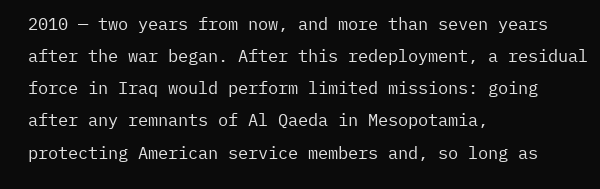2010 — two years from now, and more than seven years after the war began. After this redeployment, a residual force in Iraq would perform limited missions: going after any remnants of Al Qaeda in Mesopotamia, protecting American service members and, so long as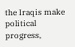the Iraqis make political progress,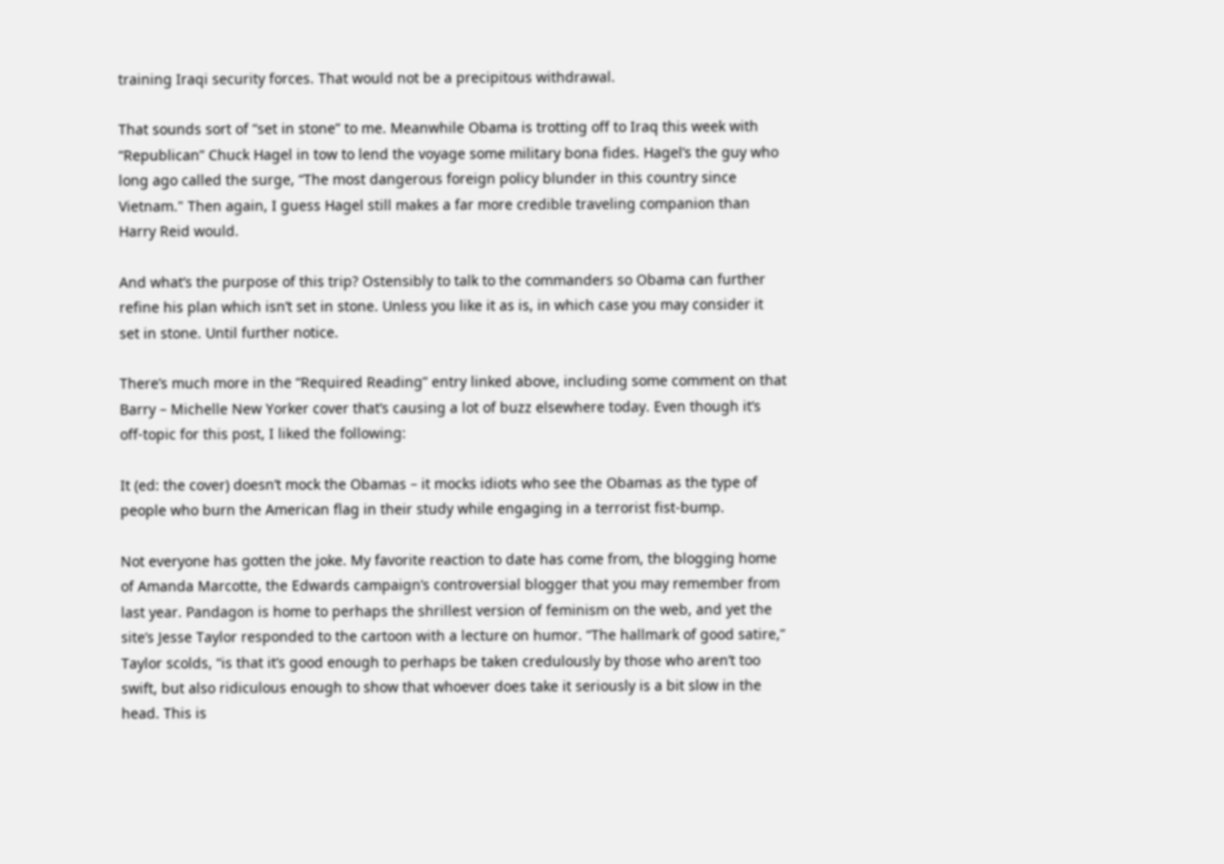training Iraqi security forces. That would not be a precipitous withdrawal.

That sounds sort of “set in stone” to me. Meanwhile Obama is trotting off to Iraq this week with “Republican” Chuck Hagel in tow to lend the voyage some military bona fides. Hagel’s the guy who long ago called the surge, “The most dangerous foreign policy blunder in this country since Vietnam." Then again, I guess Hagel still makes a far more credible traveling companion than Harry Reid would.

And what’s the purpose of this trip? Ostensibly to talk to the commanders so Obama can further refine his plan which isn’t set in stone. Unless you like it as is, in which case you may consider it set in stone. Until further notice.

There’s much more in the “Required Reading” entry linked above, including some comment on that Barry – Michelle New Yorker cover that’s causing a lot of buzz elsewhere today. Even though it’s off-topic for this post, I liked the following:

It (ed: the cover) doesn’t mock the Obamas – it mocks idiots who see the Obamas as the type of people who burn the American flag in their study while engaging in a terrorist fist-bump.

Not everyone has gotten the joke. My favorite reaction to date has come from, the blogging home of Amanda Marcotte, the Edwards campaign’s controversial blogger that you may remember from last year. Pandagon is home to perhaps the shrillest version of feminism on the web, and yet the site’s Jesse Taylor responded to the cartoon with a lecture on humor. “The hallmark of good satire,” Taylor scolds, “is that it’s good enough to perhaps be taken credulously by those who aren’t too swift, but also ridiculous enough to show that whoever does take it seriously is a bit slow in the head. This is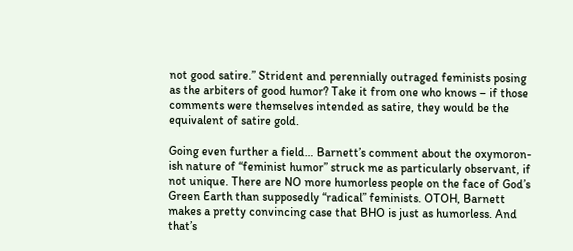not good satire.” Strident and perennially outraged feminists posing as the arbiters of good humor? Take it from one who knows – if those comments were themselves intended as satire, they would be the equivalent of satire gold.

Going even further a field… Barnett’s comment about the oxymoron-ish nature of “feminist humor” struck me as particularly observant, if not unique. There are NO more humorless people on the face of God’s Green Earth than supposedly “radical” feminists. OTOH, Barnett makes a pretty convincing case that BHO is just as humorless. And that’s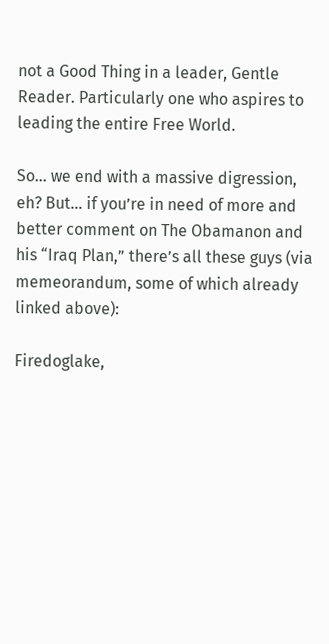not a Good Thing in a leader, Gentle Reader. Particularly one who aspires to leading the entire Free World.

So… we end with a massive digression, eh? But… if you’re in need of more and better comment on The Obamanon and his “Iraq Plan,” there’s all these guys (via memeorandum, some of which already linked above):

Firedoglake,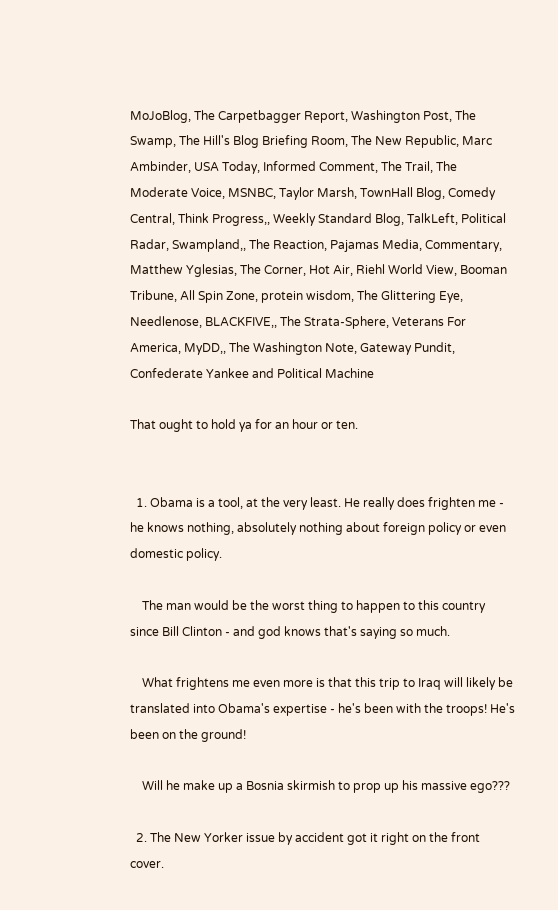MoJoBlog, The Carpetbagger Report, Washington Post, The Swamp, The Hill's Blog Briefing Room, The New Republic, Marc Ambinder, USA Today, Informed Comment, The Trail, The Moderate Voice, MSNBC, Taylor Marsh, TownHall Blog, Comedy Central, Think Progress,, Weekly Standard Blog, TalkLeft, Political Radar, Swampland,, The Reaction, Pajamas Media, Commentary, Matthew Yglesias, The Corner, Hot Air, Riehl World View, Booman Tribune, All Spin Zone, protein wisdom, The Glittering Eye, Needlenose, BLACKFIVE,, The Strata-Sphere, Veterans For America, MyDD,, The Washington Note, Gateway Pundit, Confederate Yankee and Political Machine

That ought to hold ya for an hour or ten.


  1. Obama is a tool, at the very least. He really does frighten me - he knows nothing, absolutely nothing about foreign policy or even domestic policy.

    The man would be the worst thing to happen to this country since Bill Clinton - and god knows that's saying so much.

    What frightens me even more is that this trip to Iraq will likely be translated into Obama's expertise - he's been with the troops! He's been on the ground!

    Will he make up a Bosnia skirmish to prop up his massive ego???

  2. The New Yorker issue by accident got it right on the front cover.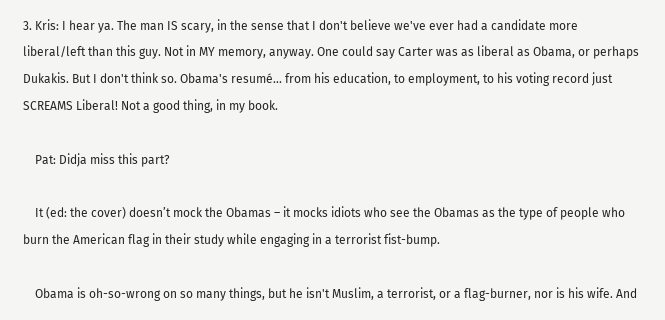3. Kris: I hear ya. The man IS scary, in the sense that I don't believe we've ever had a candidate more liberal/left than this guy. Not in MY memory, anyway. One could say Carter was as liberal as Obama, or perhaps Dukakis. But I don't think so. Obama's resumé... from his education, to employment, to his voting record just SCREAMS Liberal! Not a good thing, in my book.

    Pat: Didja miss this part?

    It (ed: the cover) doesn’t mock the Obamas – it mocks idiots who see the Obamas as the type of people who burn the American flag in their study while engaging in a terrorist fist-bump.

    Obama is oh-so-wrong on so many things, but he isn't Muslim, a terrorist, or a flag-burner, nor is his wife. And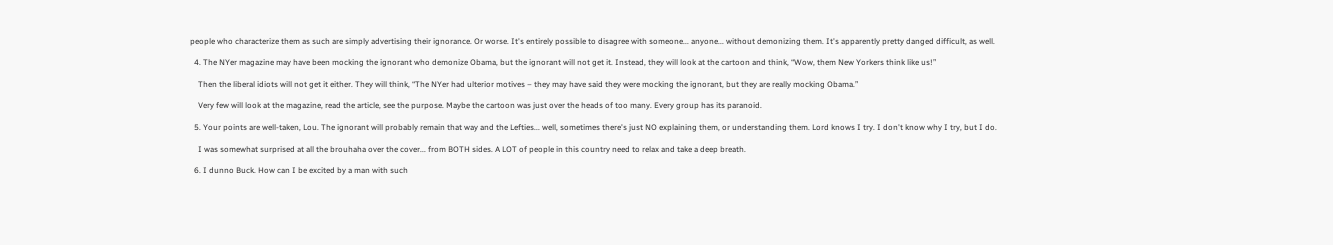people who characterize them as such are simply advertising their ignorance. Or worse. It's entirely possible to disagree with someone... anyone... without demonizing them. It's apparently pretty danged difficult, as well.

  4. The NYer magazine may have been mocking the ignorant who demonize Obama, but the ignorant will not get it. Instead, they will look at the cartoon and think, “Wow, them New Yorkers think like us!”

    Then the liberal idiots will not get it either. They will think, “The NYer had ulterior motives – they may have said they were mocking the ignorant, but they are really mocking Obama.”

    Very few will look at the magazine, read the article, see the purpose. Maybe the cartoon was just over the heads of too many. Every group has its paranoid.

  5. Your points are well-taken, Lou. The ignorant will probably remain that way and the Lefties... well, sometimes there's just NO explaining them, or understanding them. Lord knows I try. I don't know why I try, but I do.

    I was somewhat surprised at all the brouhaha over the cover... from BOTH sides. A LOT of people in this country need to relax and take a deep breath.

  6. I dunno Buck. How can I be excited by a man with such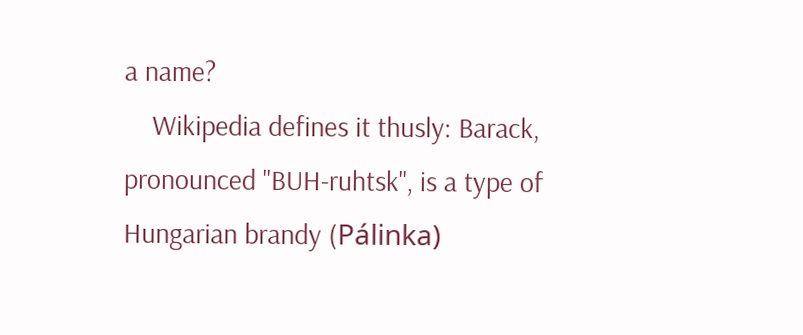a name?
    Wikipedia defines it thusly: Barack, pronounced "BUH-ruhtsk", is a type of Hungarian brandy (Pálinka)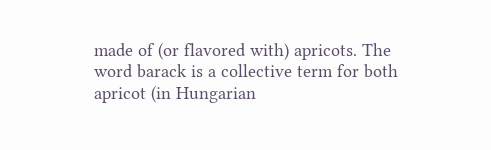made of (or flavored with) apricots. The word barack is a collective term for both apricot (in Hungarian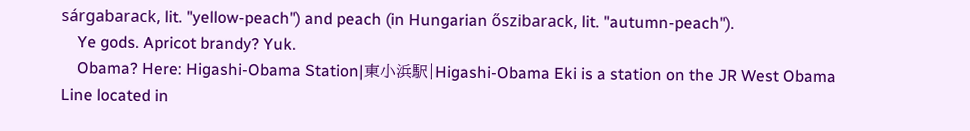sárgabarack, lit. "yellow-peach") and peach (in Hungarian őszibarack, lit. "autumn-peach").
    Ye gods. Apricot brandy? Yuk.
    Obama? Here: Higashi-Obama Station|東小浜駅|Higashi-Obama Eki is a station on the JR West Obama Line located in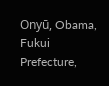Onyū, Obama, Fukui Prefecture,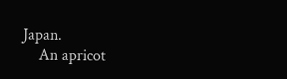Japan.
    An apricot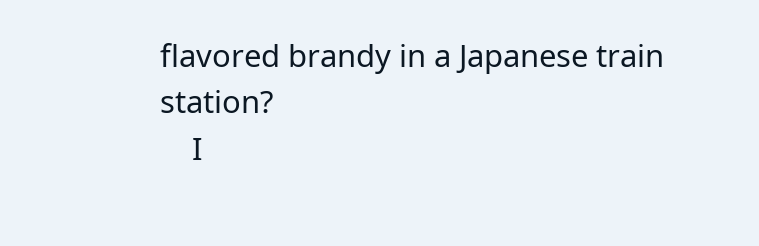flavored brandy in a Japanese train station?
    I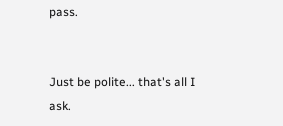pass.


Just be polite... that's all I ask.